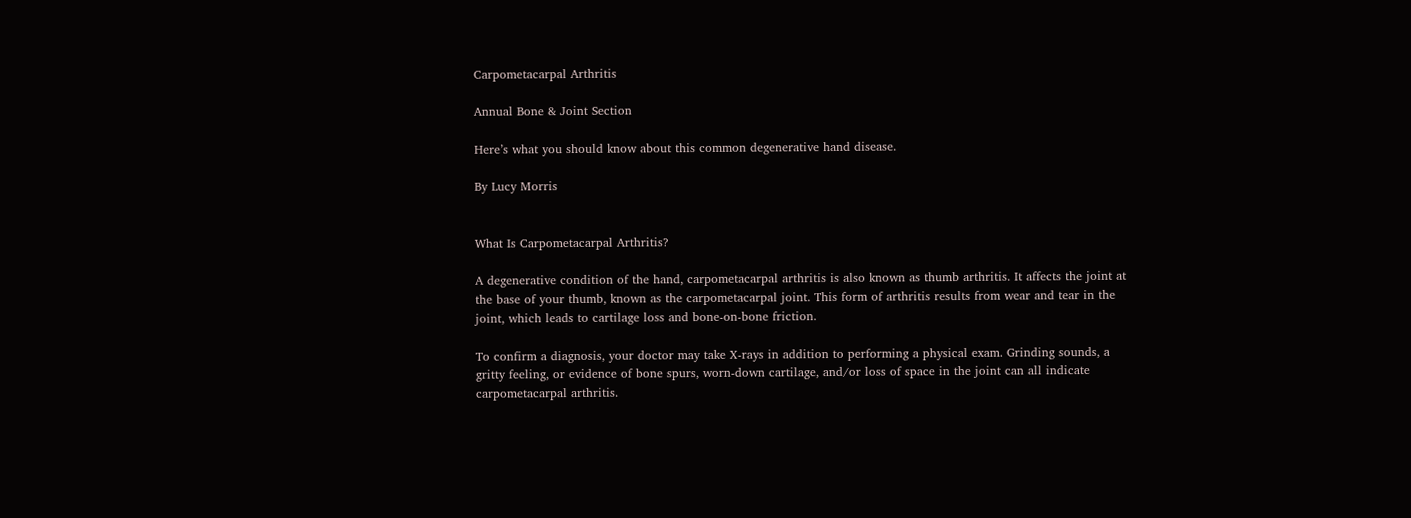Carpometacarpal Arthritis

Annual Bone & Joint Section

Here’s what you should know about this common degenerative hand disease.

By Lucy Morris


What Is Carpometacarpal Arthritis?

A degenerative condition of the hand, carpometacarpal arthritis is also known as thumb arthritis. It affects the joint at the base of your thumb, known as the carpometacarpal joint. This form of arthritis results from wear and tear in the joint, which leads to cartilage loss and bone-on-bone friction.

To confirm a diagnosis, your doctor may take X-rays in addition to performing a physical exam. Grinding sounds, a gritty feeling, or evidence of bone spurs, worn-down cartilage, and/or loss of space in the joint can all indicate carpometacarpal arthritis.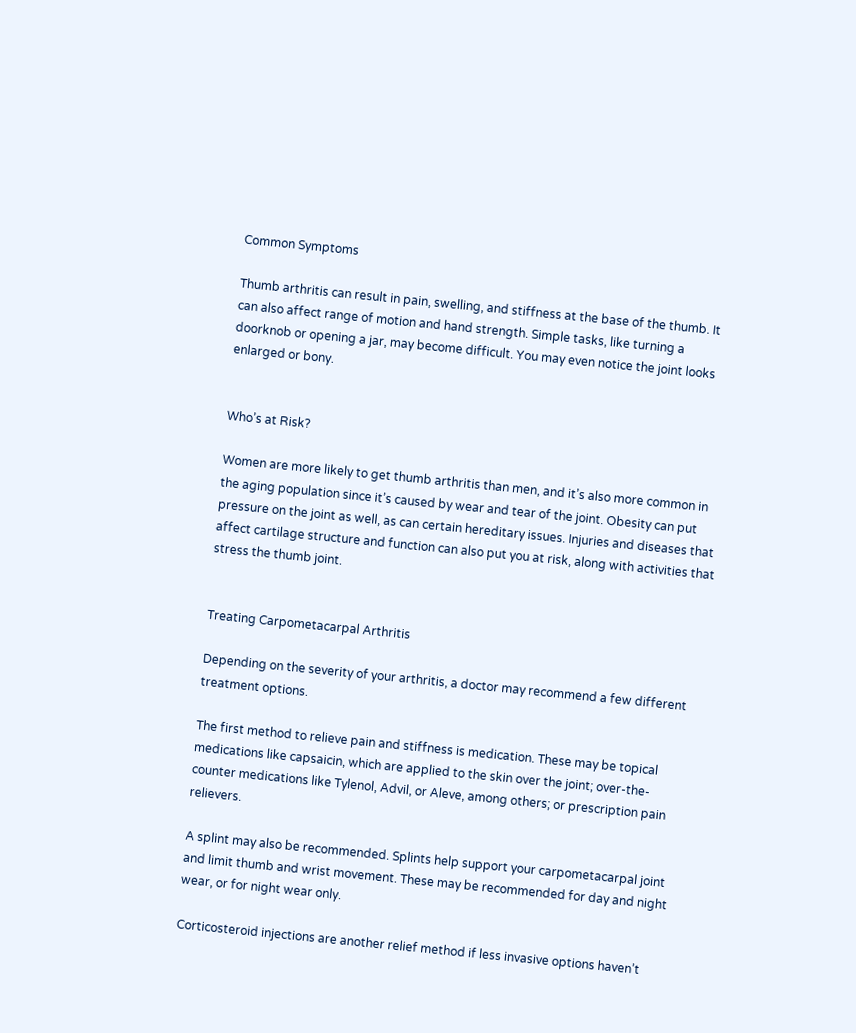Common Symptoms

Thumb arthritis can result in pain, swelling, and stiffness at the base of the thumb. It can also affect range of motion and hand strength. Simple tasks, like turning a doorknob or opening a jar, may become difficult. You may even notice the joint looks enlarged or bony.


Who’s at Risk?

Women are more likely to get thumb arthritis than men, and it’s also more common in the aging population since it’s caused by wear and tear of the joint. Obesity can put pressure on the joint as well, as can certain hereditary issues. Injuries and diseases that affect cartilage structure and function can also put you at risk, along with activities that stress the thumb joint.


Treating Carpometacarpal Arthritis

Depending on the severity of your arthritis, a doctor may recommend a few different treatment options.

The first method to relieve pain and stiffness is medication. These may be topical medications like capsaicin, which are applied to the skin over the joint; over-the-counter medications like Tylenol, Advil, or Aleve, among others; or prescription pain relievers.

A splint may also be recommended. Splints help support your carpometacarpal joint and limit thumb and wrist movement. These may be recommended for day and night wear, or for night wear only.

Corticosteroid injections are another relief method if less invasive options haven’t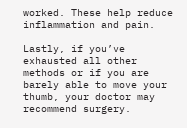worked. These help reduce inflammation and pain.

Lastly, if you’ve exhausted all other methods or if you are barely able to move your thumb, your doctor may recommend surgery.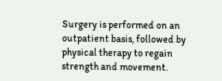Surgery is performed on an outpatient basis, followed by physical therapy to regain strength and movement.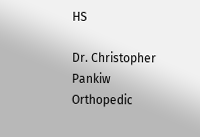HS

Dr. Christopher Pankiw Orthopedic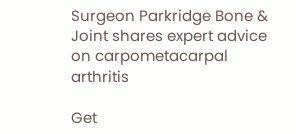Surgeon Parkridge Bone & Joint shares expert advice on carpometacarpal arthritis

Get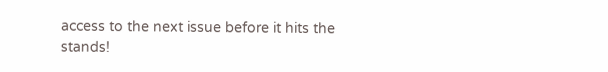access to the next issue before it hits the stands!